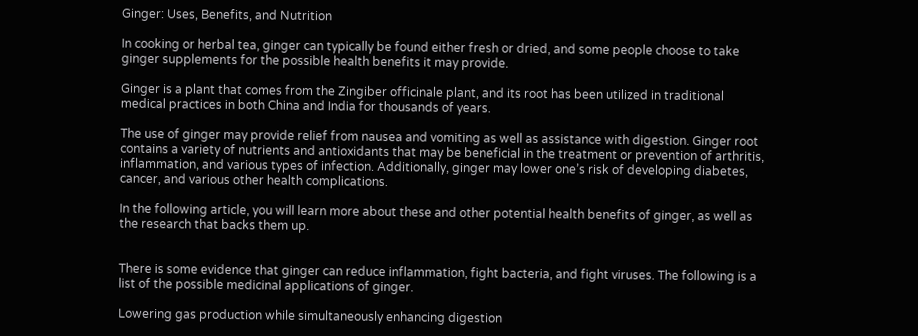Ginger: Uses, Benefits, and Nutrition

In cooking or herbal tea, ginger can typically be found either fresh or dried, and some people choose to take ginger supplements for the possible health benefits it may provide.

Ginger is a plant that comes from the Zingiber officinale plant, and its root has been utilized in traditional medical practices in both China and India for thousands of years.

The use of ginger may provide relief from nausea and vomiting as well as assistance with digestion. Ginger root contains a variety of nutrients and antioxidants that may be beneficial in the treatment or prevention of arthritis, inflammation, and various types of infection. Additionally, ginger may lower one’s risk of developing diabetes, cancer, and various other health complications.

In the following article, you will learn more about these and other potential health benefits of ginger, as well as the research that backs them up.


There is some evidence that ginger can reduce inflammation, fight bacteria, and fight viruses. The following is a list of the possible medicinal applications of ginger.

Lowering gas production while simultaneously enhancing digestion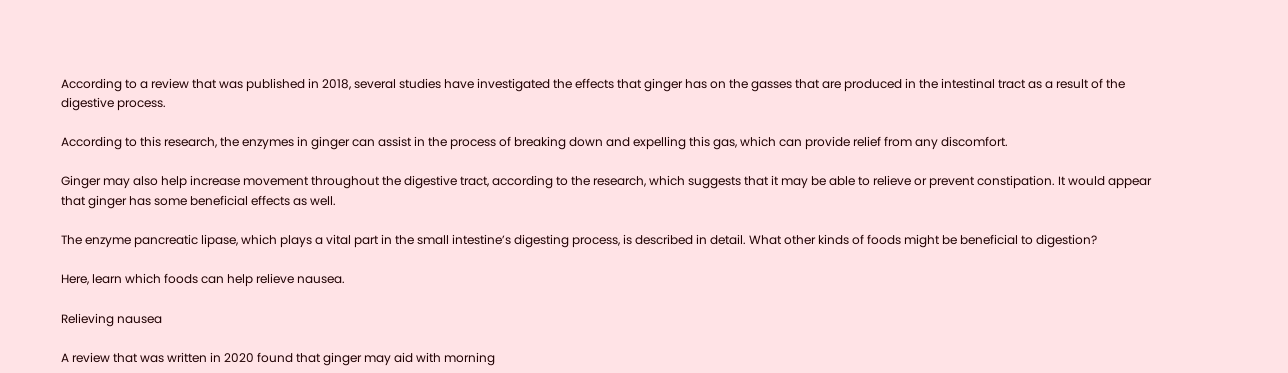According to a review that was published in 2018, several studies have investigated the effects that ginger has on the gasses that are produced in the intestinal tract as a result of the digestive process.

According to this research, the enzymes in ginger can assist in the process of breaking down and expelling this gas, which can provide relief from any discomfort.

Ginger may also help increase movement throughout the digestive tract, according to the research, which suggests that it may be able to relieve or prevent constipation. It would appear that ginger has some beneficial effects as well.

The enzyme pancreatic lipase, which plays a vital part in the small intestine’s digesting process, is described in detail. What other kinds of foods might be beneficial to digestion?

Here, learn which foods can help relieve nausea.

Relieving nausea

A review that was written in 2020 found that ginger may aid with morning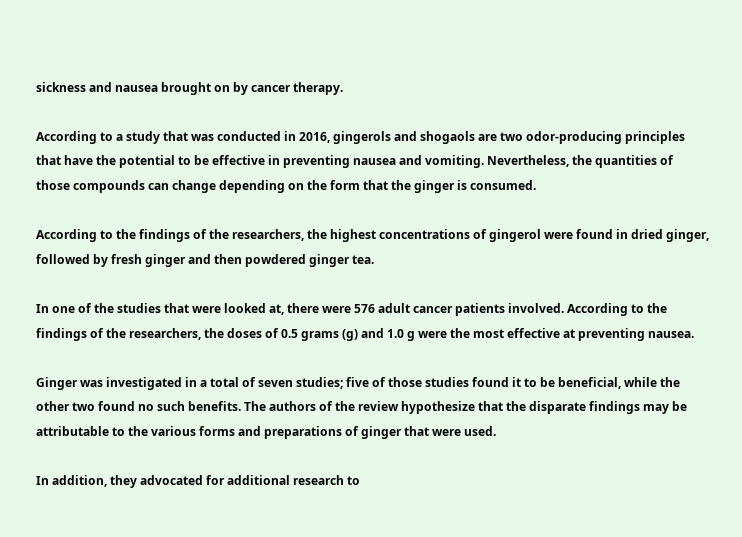sickness and nausea brought on by cancer therapy.

According to a study that was conducted in 2016, gingerols and shogaols are two odor-producing principles that have the potential to be effective in preventing nausea and vomiting. Nevertheless, the quantities of those compounds can change depending on the form that the ginger is consumed.

According to the findings of the researchers, the highest concentrations of gingerol were found in dried ginger, followed by fresh ginger and then powdered ginger tea.

In one of the studies that were looked at, there were 576 adult cancer patients involved. According to the findings of the researchers, the doses of 0.5 grams (g) and 1.0 g were the most effective at preventing nausea.

Ginger was investigated in a total of seven studies; five of those studies found it to be beneficial, while the other two found no such benefits. The authors of the review hypothesize that the disparate findings may be attributable to the various forms and preparations of ginger that were used.

In addition, they advocated for additional research to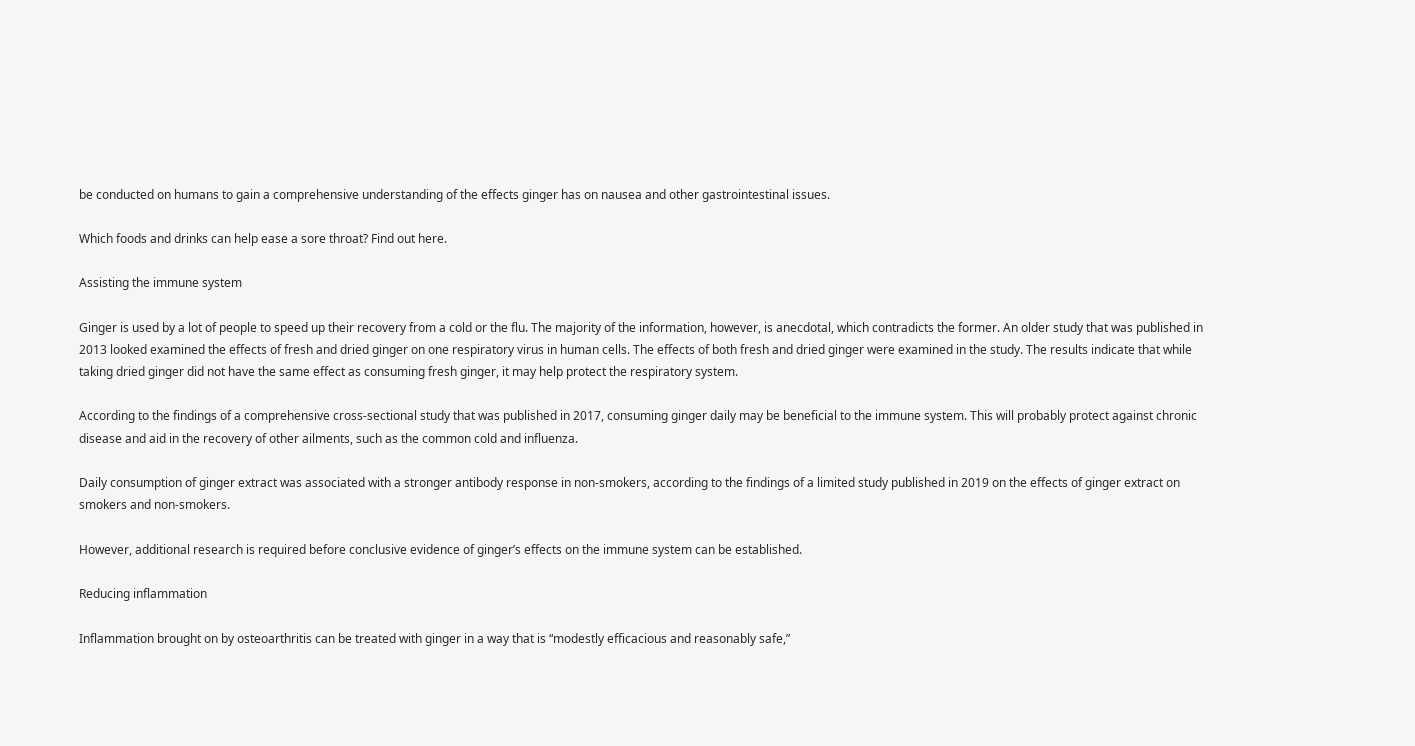be conducted on humans to gain a comprehensive understanding of the effects ginger has on nausea and other gastrointestinal issues.

Which foods and drinks can help ease a sore throat? Find out here.

Assisting the immune system

Ginger is used by a lot of people to speed up their recovery from a cold or the flu. The majority of the information, however, is anecdotal, which contradicts the former. An older study that was published in 2013 looked examined the effects of fresh and dried ginger on one respiratory virus in human cells. The effects of both fresh and dried ginger were examined in the study. The results indicate that while taking dried ginger did not have the same effect as consuming fresh ginger, it may help protect the respiratory system.

According to the findings of a comprehensive cross-sectional study that was published in 2017, consuming ginger daily may be beneficial to the immune system. This will probably protect against chronic disease and aid in the recovery of other ailments, such as the common cold and influenza.

Daily consumption of ginger extract was associated with a stronger antibody response in non-smokers, according to the findings of a limited study published in 2019 on the effects of ginger extract on smokers and non-smokers.

However, additional research is required before conclusive evidence of ginger’s effects on the immune system can be established.

Reducing inflammation

Inflammation brought on by osteoarthritis can be treated with ginger in a way that is “modestly efficacious and reasonably safe,”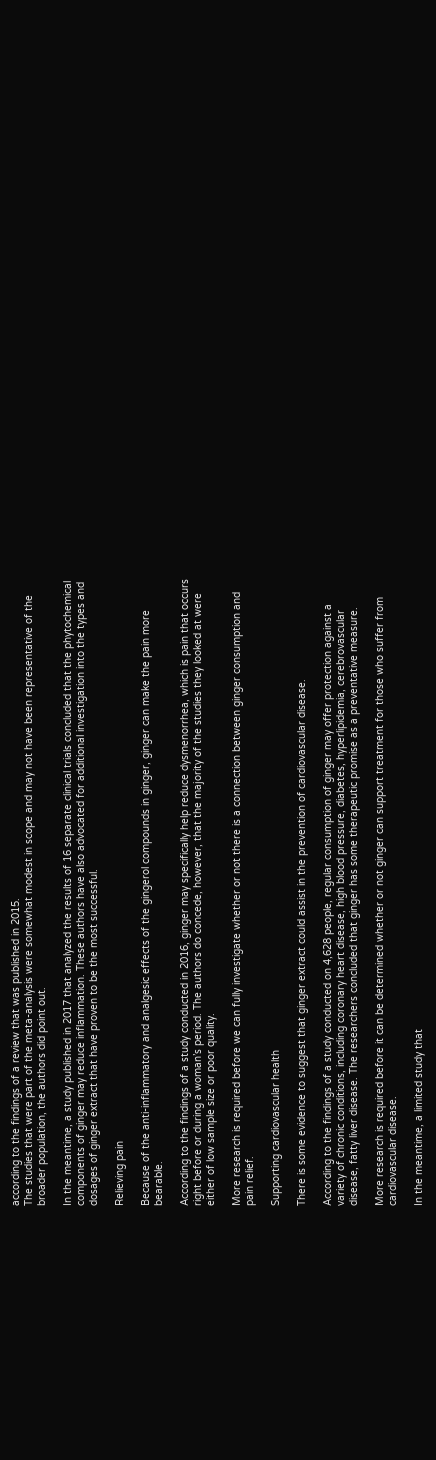according to the findings of a review that was published in 2015.
The studies that were part of the meta-analysis were somewhat modest in scope and may not have been representative of the broader population, the authors did point out.

In the meantime, a study published in 2017 that analyzed the results of 16 separate clinical trials concluded that the phytochemical components of ginger may reduce inflammation. These authors have also advocated for additional investigation into the types and dosages of ginger extract that have proven to be the most successful.

Relieving pain

Because of the anti-inflammatory and analgesic effects of the gingerol compounds in ginger, ginger can make the pain more bearable.

According to the findings of a study conducted in 2016, ginger may specifically help reduce dysmenorrhea, which is pain that occurs right before or during a woman’s period. The authors do concede, however, that the majority of the studies they looked at were either of low sample size or poor quality.

More research is required before we can fully investigate whether or not there is a connection between ginger consumption and pain relief.

Supporting cardiovascular health

There is some evidence to suggest that ginger extract could assist in the prevention of cardiovascular disease.

According to the findings of a study conducted on 4,628 people, regular consumption of ginger may offer protection against a variety of chronic conditions, including coronary heart disease, high blood pressure, diabetes, hyperlipidemia, cerebrovascular disease, fatty liver disease. The researchers concluded that ginger has some therapeutic promise as a preventative measure.

More research is required before it can be determined whether or not ginger can support treatment for those who suffer from cardiovascular disease.

In the meantime, a limited study that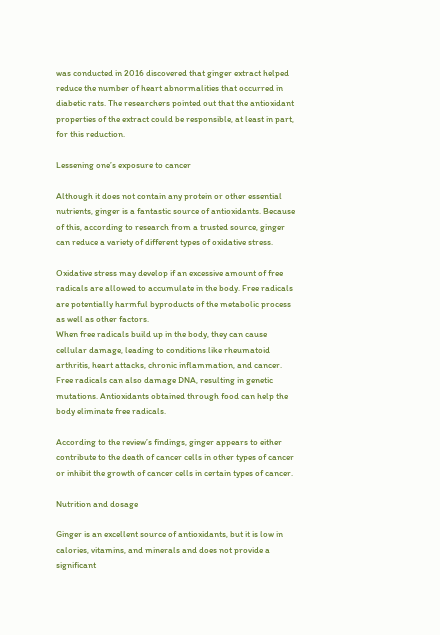was conducted in 2016 discovered that ginger extract helped reduce the number of heart abnormalities that occurred in diabetic rats. The researchers pointed out that the antioxidant properties of the extract could be responsible, at least in part, for this reduction.

Lessening one’s exposure to cancer

Although it does not contain any protein or other essential nutrients, ginger is a fantastic source of antioxidants. Because of this, according to research from a trusted source, ginger can reduce a variety of different types of oxidative stress.

Oxidative stress may develop if an excessive amount of free radicals are allowed to accumulate in the body. Free radicals are potentially harmful byproducts of the metabolic process as well as other factors.
When free radicals build up in the body, they can cause cellular damage, leading to conditions like rheumatoid arthritis, heart attacks, chronic inflammation, and cancer. Free radicals can also damage DNA, resulting in genetic mutations. Antioxidants obtained through food can help the body eliminate free radicals.

According to the review’s findings, ginger appears to either contribute to the death of cancer cells in other types of cancer or inhibit the growth of cancer cells in certain types of cancer.

Nutrition and dosage

Ginger is an excellent source of antioxidants, but it is low in calories, vitamins, and minerals and does not provide a significant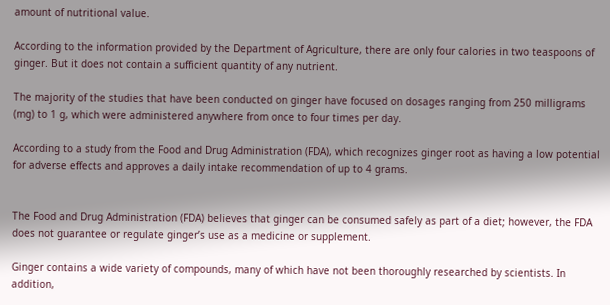amount of nutritional value.

According to the information provided by the Department of Agriculture, there are only four calories in two teaspoons of ginger. But it does not contain a sufficient quantity of any nutrient.

The majority of the studies that have been conducted on ginger have focused on dosages ranging from 250 milligrams (mg) to 1 g, which were administered anywhere from once to four times per day.

According to a study from the Food and Drug Administration (FDA), which recognizes ginger root as having a low potential for adverse effects and approves a daily intake recommendation of up to 4 grams.


The Food and Drug Administration (FDA) believes that ginger can be consumed safely as part of a diet; however, the FDA does not guarantee or regulate ginger’s use as a medicine or supplement.

Ginger contains a wide variety of compounds, many of which have not been thoroughly researched by scientists. In addition,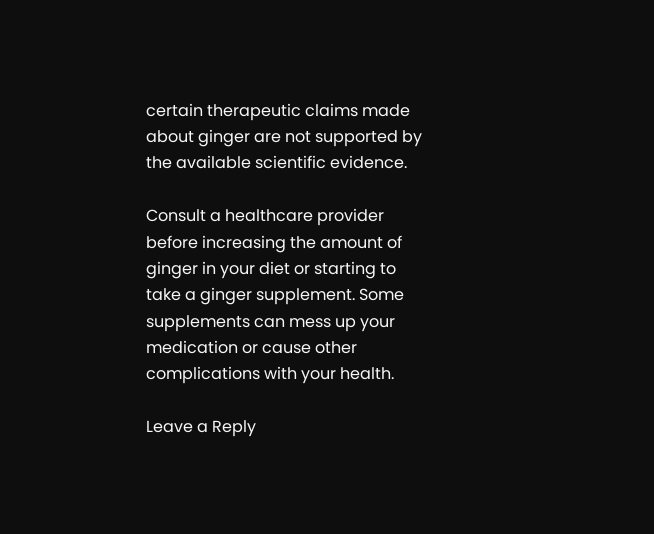certain therapeutic claims made about ginger are not supported by the available scientific evidence.

Consult a healthcare provider before increasing the amount of ginger in your diet or starting to take a ginger supplement. Some supplements can mess up your medication or cause other complications with your health.

Leave a Reply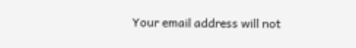Your email address will not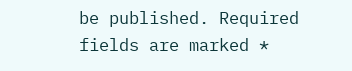be published. Required fields are marked *